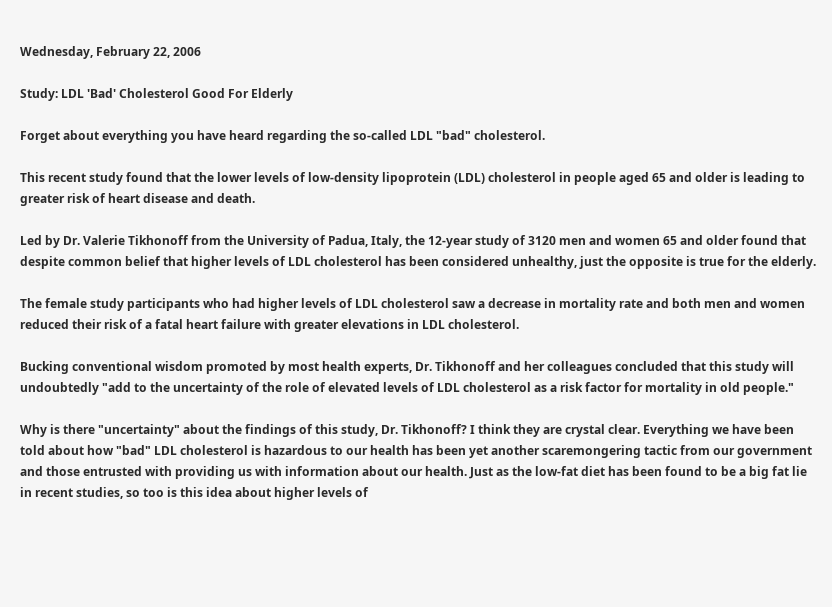Wednesday, February 22, 2006

Study: LDL 'Bad' Cholesterol Good For Elderly

Forget about everything you have heard regarding the so-called LDL "bad" cholesterol.

This recent study found that the lower levels of low-density lipoprotein (LDL) cholesterol in people aged 65 and older is leading to greater risk of heart disease and death.

Led by Dr. Valerie Tikhonoff from the University of Padua, Italy, the 12-year study of 3120 men and women 65 and older found that despite common belief that higher levels of LDL cholesterol has been considered unhealthy, just the opposite is true for the elderly.

The female study participants who had higher levels of LDL cholesterol saw a decrease in mortality rate and both men and women reduced their risk of a fatal heart failure with greater elevations in LDL cholesterol.

Bucking conventional wisdom promoted by most health experts, Dr. Tikhonoff and her colleagues concluded that this study will undoubtedly "add to the uncertainty of the role of elevated levels of LDL cholesterol as a risk factor for mortality in old people."

Why is there "uncertainty" about the findings of this study, Dr. Tikhonoff? I think they are crystal clear. Everything we have been told about how "bad" LDL cholesterol is hazardous to our health has been yet another scaremongering tactic from our government and those entrusted with providing us with information about our health. Just as the low-fat diet has been found to be a big fat lie in recent studies, so too is this idea about higher levels of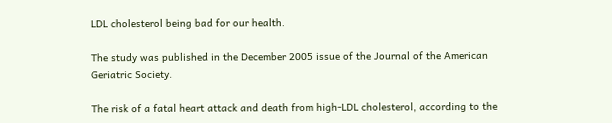LDL cholesterol being bad for our health.

The study was published in the December 2005 issue of the Journal of the American Geriatric Society.

The risk of a fatal heart attack and death from high-LDL cholesterol, according to the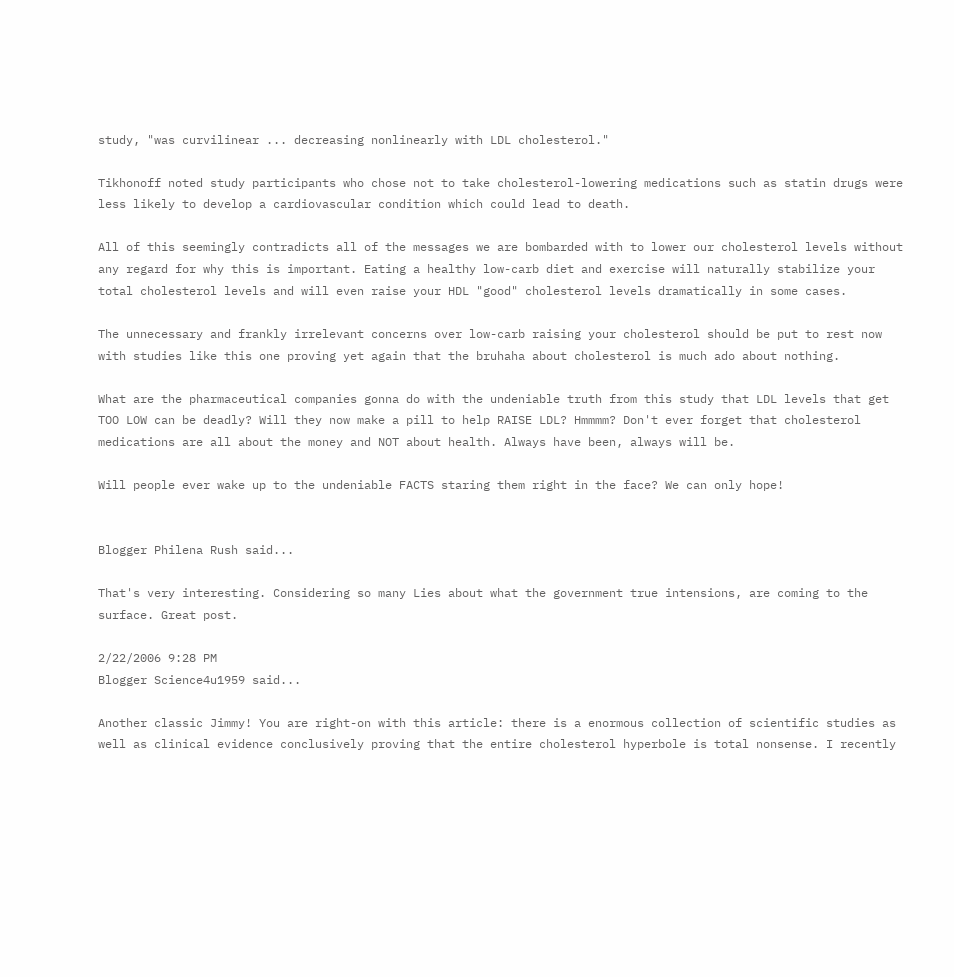study, "was curvilinear ... decreasing nonlinearly with LDL cholesterol."

Tikhonoff noted study participants who chose not to take cholesterol-lowering medications such as statin drugs were less likely to develop a cardiovascular condition which could lead to death.

All of this seemingly contradicts all of the messages we are bombarded with to lower our cholesterol levels without any regard for why this is important. Eating a healthy low-carb diet and exercise will naturally stabilize your total cholesterol levels and will even raise your HDL "good" cholesterol levels dramatically in some cases.

The unnecessary and frankly irrelevant concerns over low-carb raising your cholesterol should be put to rest now with studies like this one proving yet again that the bruhaha about cholesterol is much ado about nothing.

What are the pharmaceutical companies gonna do with the undeniable truth from this study that LDL levels that get TOO LOW can be deadly? Will they now make a pill to help RAISE LDL? Hmmmm? Don't ever forget that cholesterol medications are all about the money and NOT about health. Always have been, always will be.

Will people ever wake up to the undeniable FACTS staring them right in the face? We can only hope!


Blogger Philena Rush said...

That's very interesting. Considering so many Lies about what the government true intensions, are coming to the surface. Great post.

2/22/2006 9:28 PM
Blogger Science4u1959 said...

Another classic Jimmy! You are right-on with this article: there is a enormous collection of scientific studies as well as clinical evidence conclusively proving that the entire cholesterol hyperbole is total nonsense. I recently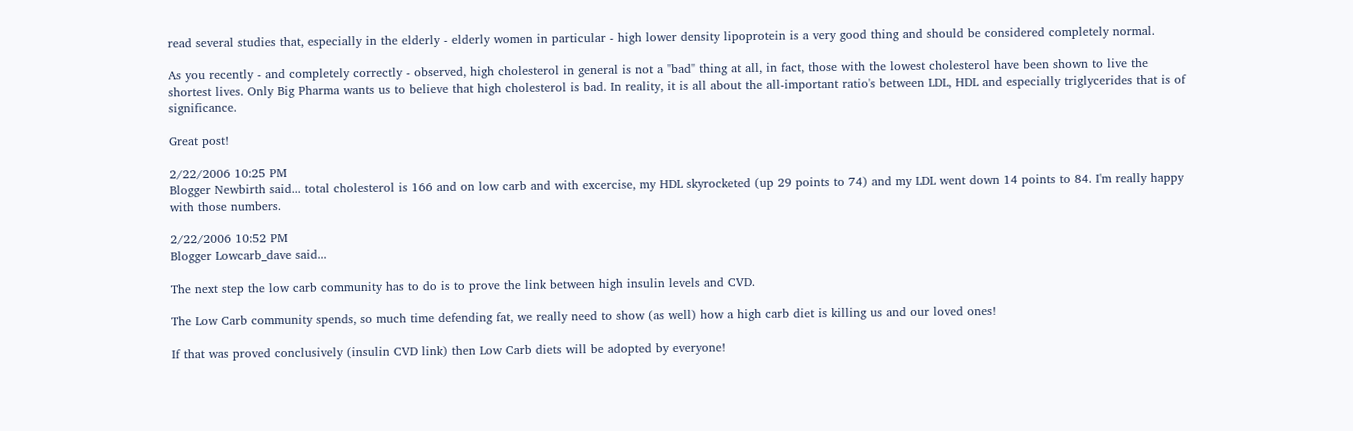read several studies that, especially in the elderly - elderly women in particular - high lower density lipoprotein is a very good thing and should be considered completely normal.

As you recently - and completely correctly - observed, high cholesterol in general is not a "bad" thing at all, in fact, those with the lowest cholesterol have been shown to live the shortest lives. Only Big Pharma wants us to believe that high cholesterol is bad. In reality, it is all about the all-important ratio's between LDL, HDL and especially triglycerides that is of significance.

Great post!

2/22/2006 10:25 PM
Blogger Newbirth said... total cholesterol is 166 and on low carb and with excercise, my HDL skyrocketed (up 29 points to 74) and my LDL went down 14 points to 84. I'm really happy with those numbers.

2/22/2006 10:52 PM
Blogger Lowcarb_dave said...

The next step the low carb community has to do is to prove the link between high insulin levels and CVD.

The Low Carb community spends, so much time defending fat, we really need to show (as well) how a high carb diet is killing us and our loved ones!

If that was proved conclusively (insulin CVD link) then Low Carb diets will be adopted by everyone!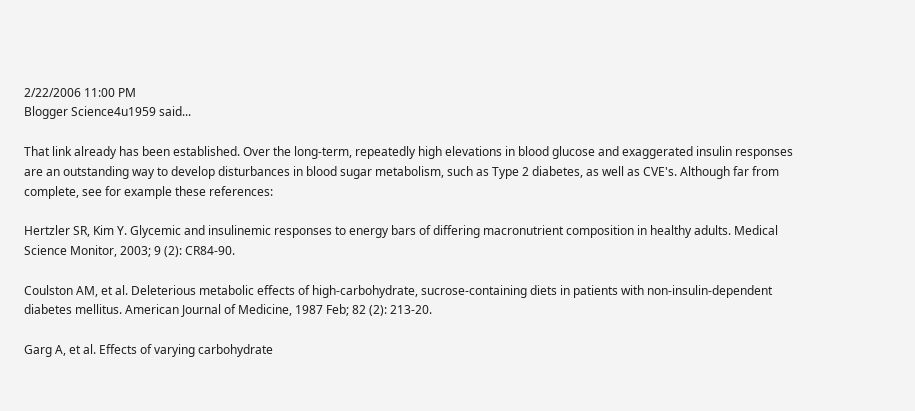2/22/2006 11:00 PM
Blogger Science4u1959 said...

That link already has been established. Over the long-term, repeatedly high elevations in blood glucose and exaggerated insulin responses are an outstanding way to develop disturbances in blood sugar metabolism, such as Type 2 diabetes, as well as CVE's. Although far from complete, see for example these references:

Hertzler SR, Kim Y. Glycemic and insulinemic responses to energy bars of differing macronutrient composition in healthy adults. Medical Science Monitor, 2003; 9 (2): CR84-90.

Coulston AM, et al. Deleterious metabolic effects of high-carbohydrate, sucrose-containing diets in patients with non-insulin-dependent diabetes mellitus. American Journal of Medicine, 1987 Feb; 82 (2): 213-20.

Garg A, et al. Effects of varying carbohydrate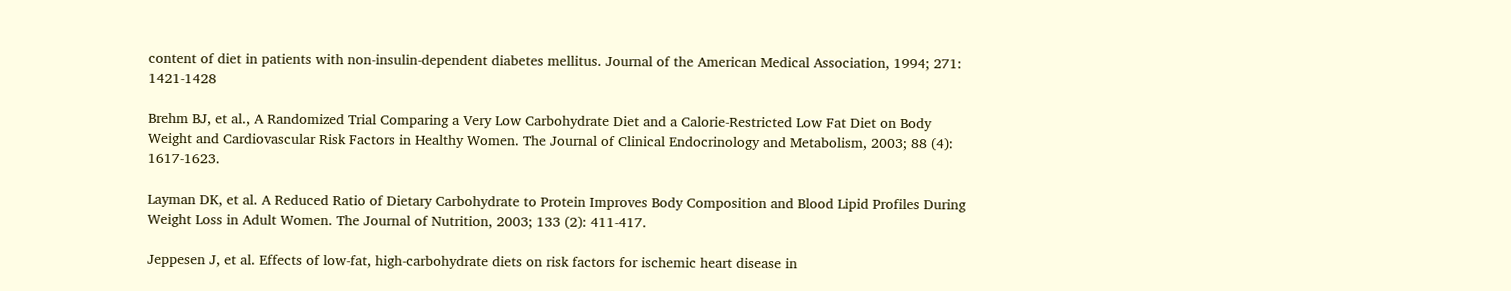content of diet in patients with non-insulin-dependent diabetes mellitus. Journal of the American Medical Association, 1994; 271: 1421-1428

Brehm BJ, et al., A Randomized Trial Comparing a Very Low Carbohydrate Diet and a Calorie-Restricted Low Fat Diet on Body Weight and Cardiovascular Risk Factors in Healthy Women. The Journal of Clinical Endocrinology and Metabolism, 2003; 88 (4): 1617-1623.

Layman DK, et al. A Reduced Ratio of Dietary Carbohydrate to Protein Improves Body Composition and Blood Lipid Profiles During Weight Loss in Adult Women. The Journal of Nutrition, 2003; 133 (2): 411-417.

Jeppesen J, et al. Effects of low-fat, high-carbohydrate diets on risk factors for ischemic heart disease in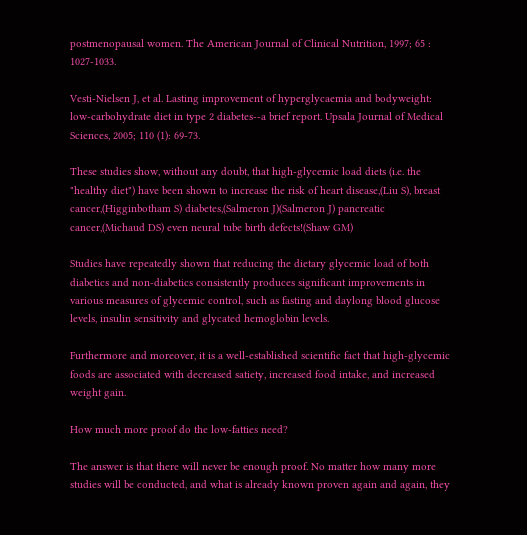postmenopausal women. The American Journal of Clinical Nutrition, 1997; 65 : 1027-1033.

Vesti-Nielsen J, et al. Lasting improvement of hyperglycaemia and bodyweight: low-carbohydrate diet in type 2 diabetes--a brief report. Upsala Journal of Medical Sciences, 2005; 110 (1): 69-73.

These studies show, without any doubt, that high-glycemic load diets (i.e. the "healthy diet") have been shown to increase the risk of heart disease,(Liu S), breast cancer,(Higginbotham S) diabetes,(Salmeron J)(Salmeron J) pancreatic cancer,(Michaud DS) even neural tube birth defects!(Shaw GM)

Studies have repeatedly shown that reducing the dietary glycemic load of both diabetics and non-diabetics consistently produces significant improvements in various measures of glycemic control, such as fasting and daylong blood glucose levels, insulin sensitivity and glycated hemoglobin levels.

Furthermore and moreover, it is a well-established scientific fact that high-glycemic foods are associated with decreased satiety, increased food intake, and increased weight gain.

How much more proof do the low-fatties need?

The answer is that there will never be enough proof. No matter how many more studies will be conducted, and what is already known proven again and again, they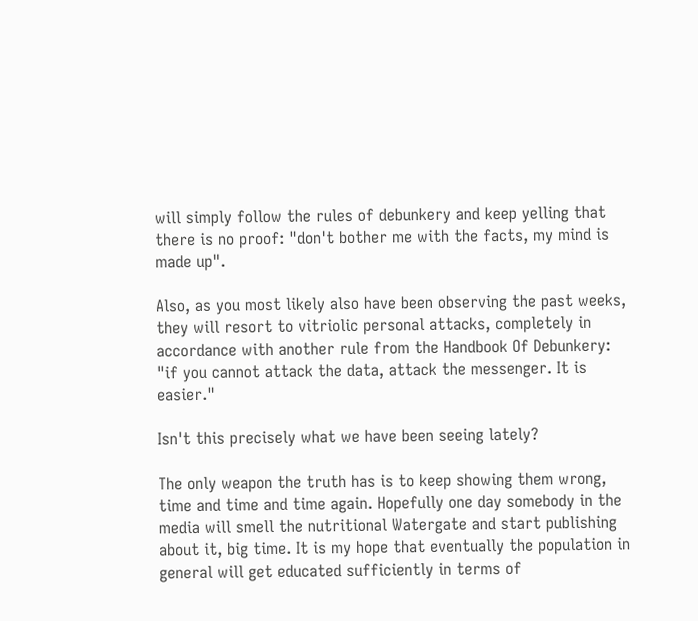will simply follow the rules of debunkery and keep yelling that there is no proof: "don't bother me with the facts, my mind is made up".

Also, as you most likely also have been observing the past weeks, they will resort to vitriolic personal attacks, completely in accordance with another rule from the Handbook Of Debunkery: "if you cannot attack the data, attack the messenger. It is easier."

Isn't this precisely what we have been seeing lately?

The only weapon the truth has is to keep showing them wrong, time and time and time again. Hopefully one day somebody in the media will smell the nutritional Watergate and start publishing about it, big time. It is my hope that eventually the population in general will get educated sufficiently in terms of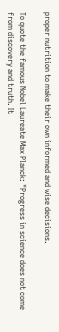proper nutrition to make their own informed and wise decisions.

To quote the famous Nobel Laureate Max Planck: "Progress in science does not come from discovery and truth. It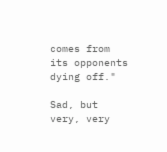comes from its opponents dying off."

Sad, but very, very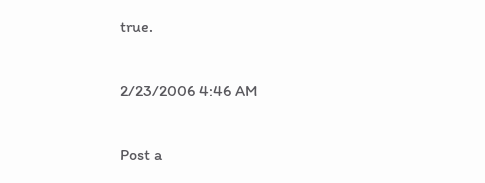true.

2/23/2006 4:46 AM

Post a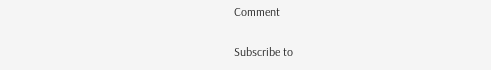Comment

Subscribe to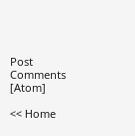Post Comments [Atom]

<< Home